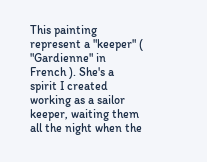This painting represent a "keeper" ( "Gardienne" in French ). She's a spirit I created working as a sailor keeper, waiting them all the night when the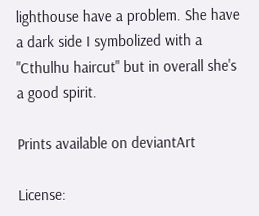lighthouse have a problem. She have a dark side I symbolized with a "Cthulhu haircut" but in overall she's a good spirit.

Prints available on deviantArt

License: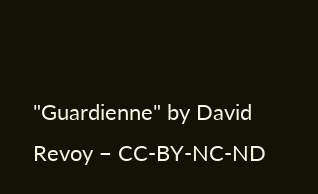"Guardienne" by David Revoy − CC-BY-NC-ND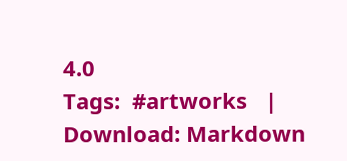4.0
Tags:  #artworks   | Download: Markdown